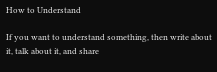How to Understand

If you want to understand something, then write about it, talk about it, and share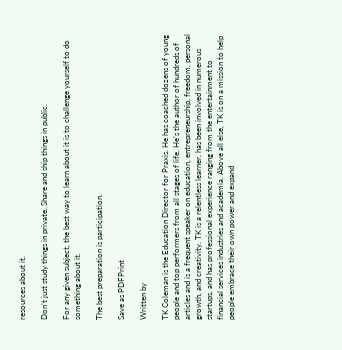resources about it.

Don’t just study things in private. Share and ship things in public.

For any given subject, the best way to learn about it is to challenge yourself to do something about it.

The best preparation is participation.

Save as PDFPrint

Written by

TK Coleman is the Education Director for Praxis. He has coached dozens of young people and top performers from all stages of life. He’s the author of hundreds of articles and is a frequent speaker on education, entrepreneurship, freedom, personal growth, and creativity. TK is a relentless learner, has been involved in numerous startups, and has professional experience ranging from the entertainment to financial services industries and academia. Above all else, TK is on a mission to help people embrace their own power and expand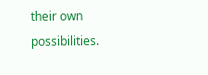their own possibilities.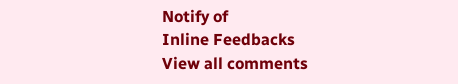Notify of
Inline Feedbacks
View all comments